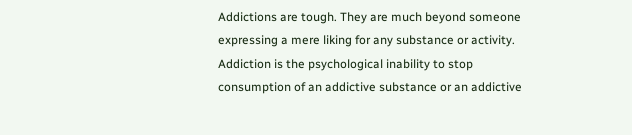Addictions are tough. They are much beyond someone expressing a mere liking for any substance or activity. Addiction is the psychological inability to stop consumption of an addictive substance or an addictive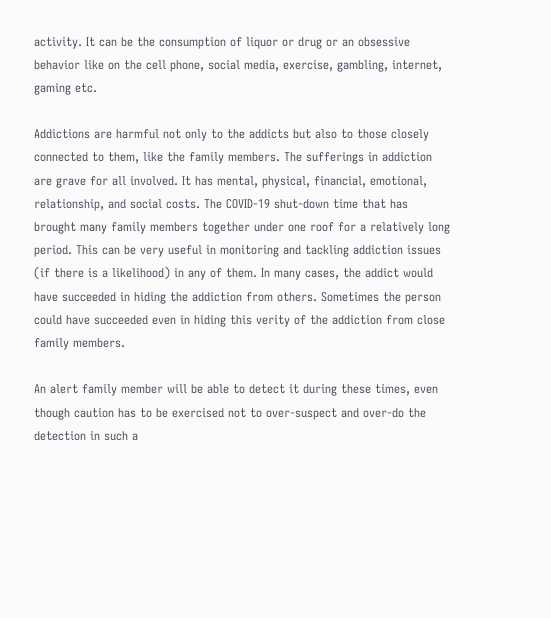activity. It can be the consumption of liquor or drug or an obsessive behavior like on the cell phone, social media, exercise, gambling, internet, gaming etc.

Addictions are harmful not only to the addicts but also to those closely connected to them, like the family members. The sufferings in addiction are grave for all involved. It has mental, physical, financial, emotional, relationship, and social costs. The COVID-19 shut-down time that has brought many family members together under one roof for a relatively long period. This can be very useful in monitoring and tackling addiction issues (if there is a likelihood) in any of them. In many cases, the addict would have succeeded in hiding the addiction from others. Sometimes the person could have succeeded even in hiding this verity of the addiction from close family members.

An alert family member will be able to detect it during these times, even though caution has to be exercised not to over-suspect and over-do the detection in such a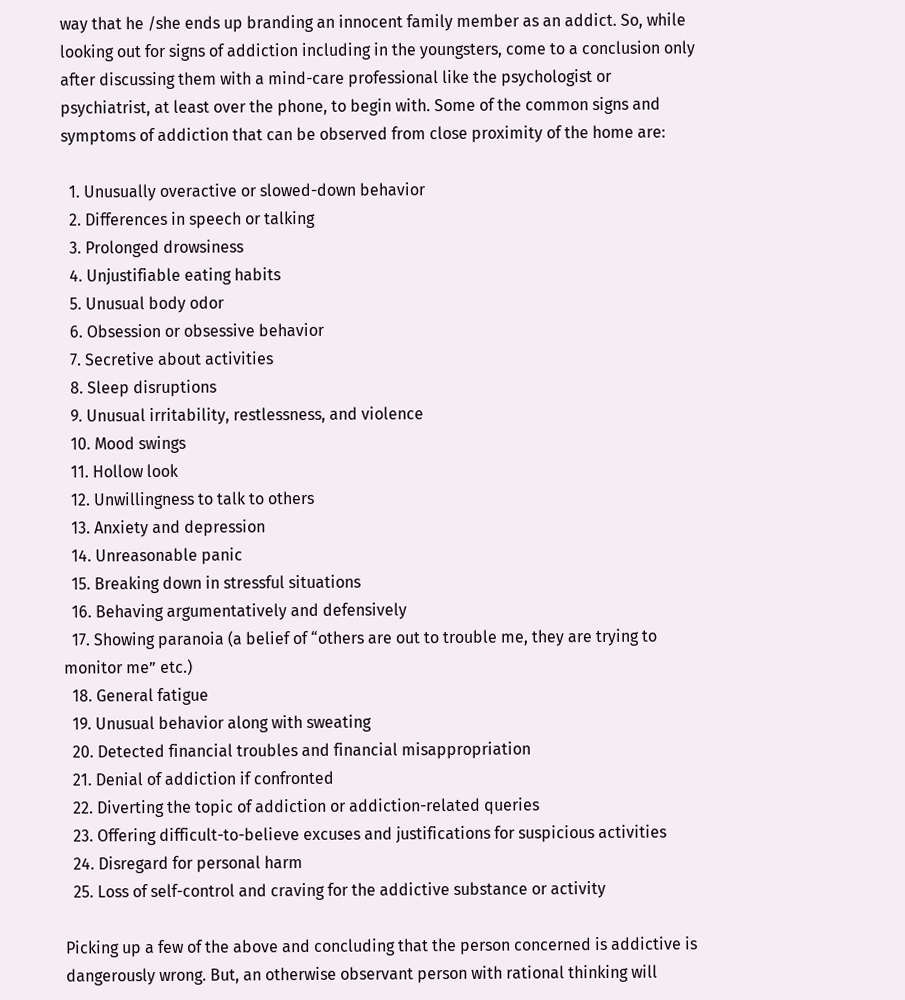way that he /she ends up branding an innocent family member as an addict. So, while looking out for signs of addiction including in the youngsters, come to a conclusion only after discussing them with a mind-care professional like the psychologist or psychiatrist, at least over the phone, to begin with. Some of the common signs and symptoms of addiction that can be observed from close proximity of the home are:

  1. Unusually overactive or slowed-down behavior
  2. Differences in speech or talking
  3. Prolonged drowsiness
  4. Unjustifiable eating habits
  5. Unusual body odor
  6. Obsession or obsessive behavior
  7. Secretive about activities
  8. Sleep disruptions
  9. Unusual irritability, restlessness, and violence
  10. Mood swings
  11. Hollow look
  12. Unwillingness to talk to others
  13. Anxiety and depression
  14. Unreasonable panic
  15. Breaking down in stressful situations
  16. Behaving argumentatively and defensively
  17. Showing paranoia (a belief of “others are out to trouble me, they are trying to monitor me” etc.)
  18. General fatigue
  19. Unusual behavior along with sweating
  20. Detected financial troubles and financial misappropriation
  21. Denial of addiction if confronted
  22. Diverting the topic of addiction or addiction-related queries
  23. Offering difficult-to-believe excuses and justifications for suspicious activities
  24. Disregard for personal harm
  25. Loss of self-control and craving for the addictive substance or activity

Picking up a few of the above and concluding that the person concerned is addictive is dangerously wrong. But, an otherwise observant person with rational thinking will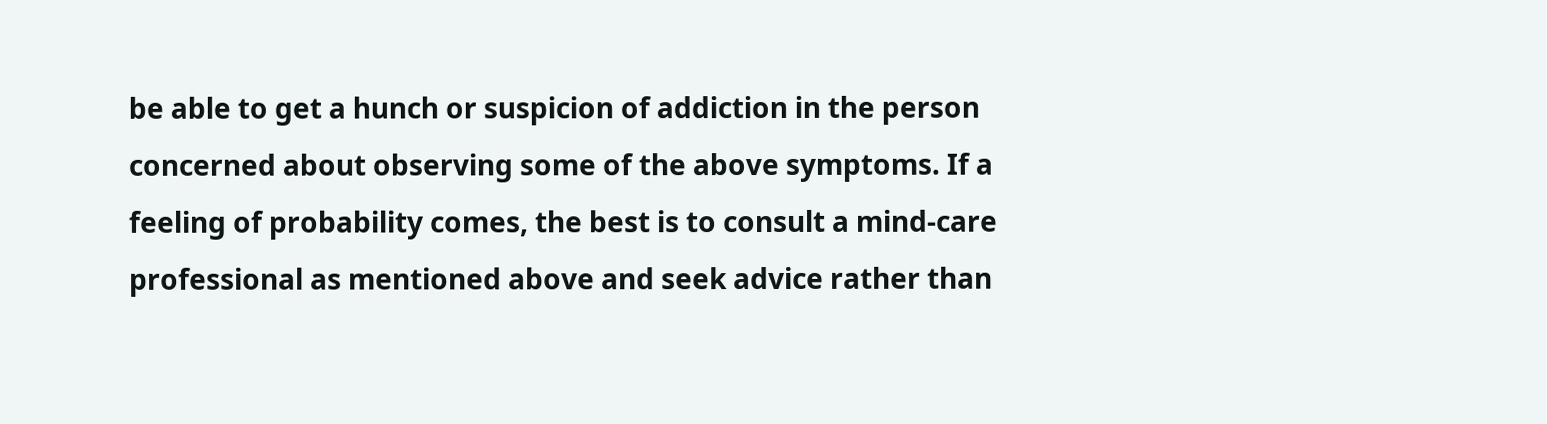be able to get a hunch or suspicion of addiction in the person concerned about observing some of the above symptoms. If a feeling of probability comes, the best is to consult a mind-care professional as mentioned above and seek advice rather than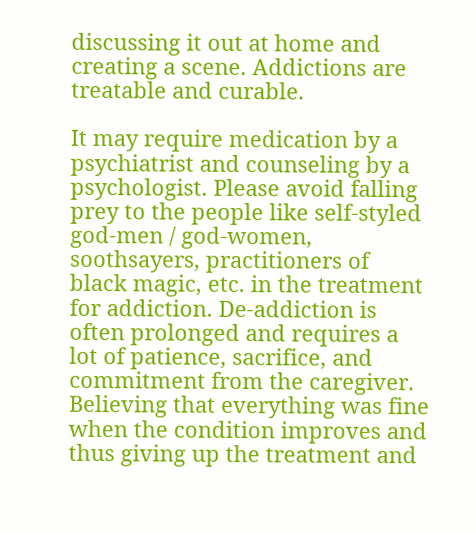discussing it out at home and creating a scene. Addictions are treatable and curable.

It may require medication by a psychiatrist and counseling by a psychologist. Please avoid falling prey to the people like self-styled god-men / god-women, soothsayers, practitioners of black magic, etc. in the treatment for addiction. De-addiction is often prolonged and requires a lot of patience, sacrifice, and commitment from the caregiver. Believing that everything was fine when the condition improves and thus giving up the treatment and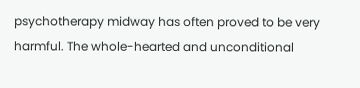psychotherapy midway has often proved to be very harmful. The whole-hearted and unconditional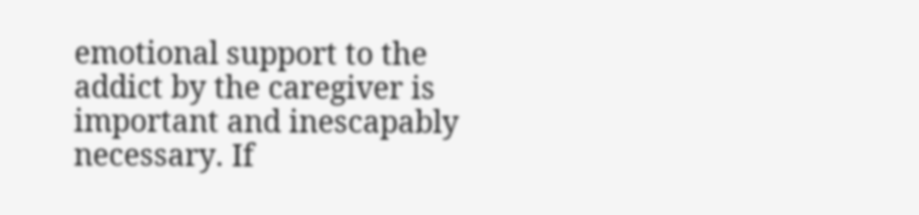emotional support to the addict by the caregiver is important and inescapably necessary. If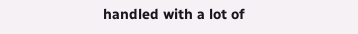handled with a lot of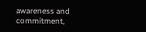awareness and commitment,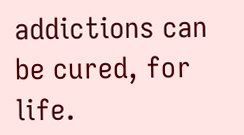addictions can be cured, for life.